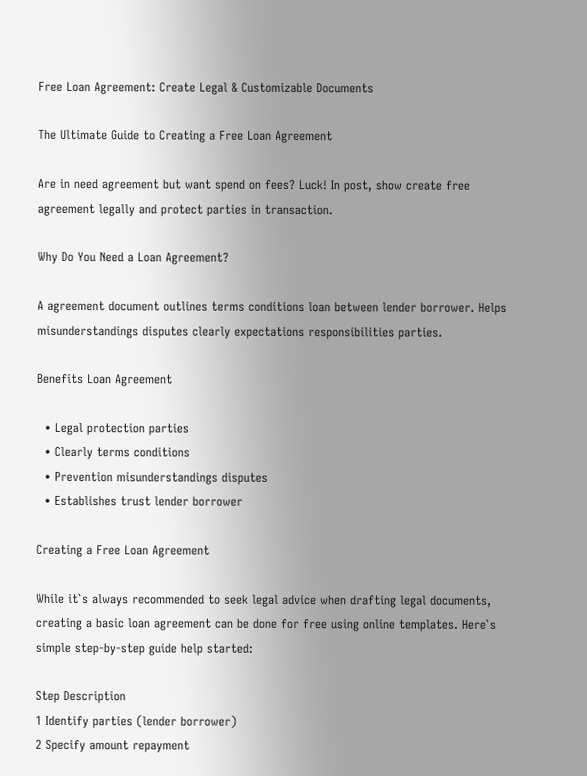Free Loan Agreement: Create Legal & Customizable Documents

The Ultimate Guide to Creating a Free Loan Agreement

Are in need agreement but want spend on fees? Luck! In post, show create free agreement legally and protect parties in transaction.

Why Do You Need a Loan Agreement?

A agreement document outlines terms conditions loan between lender borrower. Helps misunderstandings disputes clearly expectations responsibilities parties.

Benefits Loan Agreement

  • Legal protection parties
  • Clearly terms conditions
  • Prevention misunderstandings disputes
  • Establishes trust lender borrower

Creating a Free Loan Agreement

While it`s always recommended to seek legal advice when drafting legal documents, creating a basic loan agreement can be done for free using online templates. Here`s simple step-by-step guide help started:

Step Description
1 Identify parties (lender borrower)
2 Specify amount repayment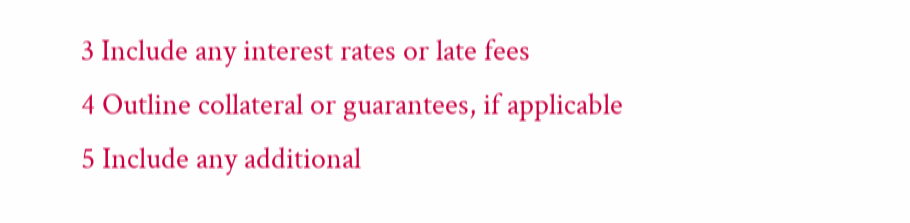3 Include any interest rates or late fees
4 Outline collateral or guarantees, if applicable
5 Include any additional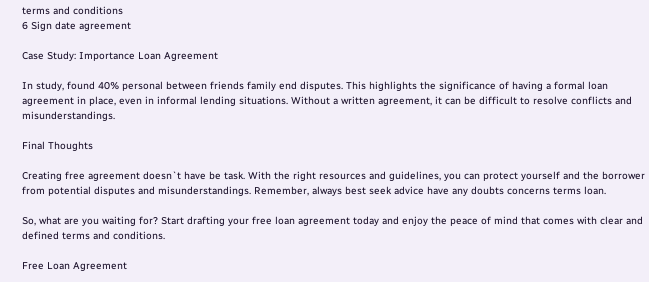terms and conditions
6 Sign date agreement

Case Study: Importance Loan Agreement

In study, found 40% personal between friends family end disputes. This highlights the significance of having a formal loan agreement in place, even in informal lending situations. Without a written agreement, it can be difficult to resolve conflicts and misunderstandings.

Final Thoughts

Creating free agreement doesn`t have be task. With the right resources and guidelines, you can protect yourself and the borrower from potential disputes and misunderstandings. Remember, always best seek advice have any doubts concerns terms loan.

So, what are you waiting for? Start drafting your free loan agreement today and enjoy the peace of mind that comes with clear and defined terms and conditions.

Free Loan Agreement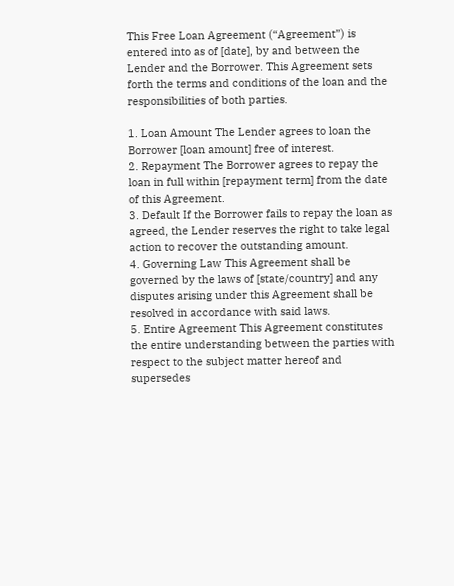This Free Loan Agreement (“Agreement”) is entered into as of [date], by and between the Lender and the Borrower. This Agreement sets forth the terms and conditions of the loan and the responsibilities of both parties.

1. Loan Amount The Lender agrees to loan the Borrower [loan amount] free of interest.
2. Repayment The Borrower agrees to repay the loan in full within [repayment term] from the date of this Agreement.
3. Default If the Borrower fails to repay the loan as agreed, the Lender reserves the right to take legal action to recover the outstanding amount.
4. Governing Law This Agreement shall be governed by the laws of [state/country] and any disputes arising under this Agreement shall be resolved in accordance with said laws.
5. Entire Agreement This Agreement constitutes the entire understanding between the parties with respect to the subject matter hereof and supersedes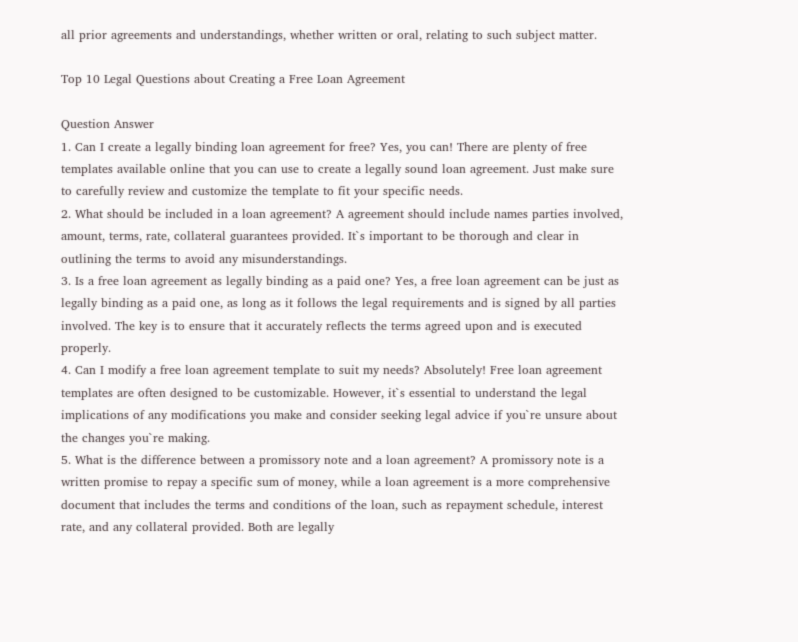all prior agreements and understandings, whether written or oral, relating to such subject matter.

Top 10 Legal Questions about Creating a Free Loan Agreement

Question Answer
1. Can I create a legally binding loan agreement for free? Yes, you can! There are plenty of free templates available online that you can use to create a legally sound loan agreement. Just make sure to carefully review and customize the template to fit your specific needs.
2. What should be included in a loan agreement? A agreement should include names parties involved, amount, terms, rate, collateral guarantees provided. It`s important to be thorough and clear in outlining the terms to avoid any misunderstandings.
3. Is a free loan agreement as legally binding as a paid one? Yes, a free loan agreement can be just as legally binding as a paid one, as long as it follows the legal requirements and is signed by all parties involved. The key is to ensure that it accurately reflects the terms agreed upon and is executed properly.
4. Can I modify a free loan agreement template to suit my needs? Absolutely! Free loan agreement templates are often designed to be customizable. However, it`s essential to understand the legal implications of any modifications you make and consider seeking legal advice if you`re unsure about the changes you`re making.
5. What is the difference between a promissory note and a loan agreement? A promissory note is a written promise to repay a specific sum of money, while a loan agreement is a more comprehensive document that includes the terms and conditions of the loan, such as repayment schedule, interest rate, and any collateral provided. Both are legally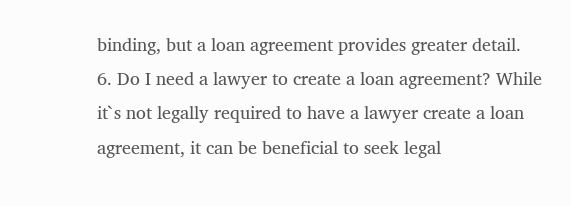binding, but a loan agreement provides greater detail.
6. Do I need a lawyer to create a loan agreement? While it`s not legally required to have a lawyer create a loan agreement, it can be beneficial to seek legal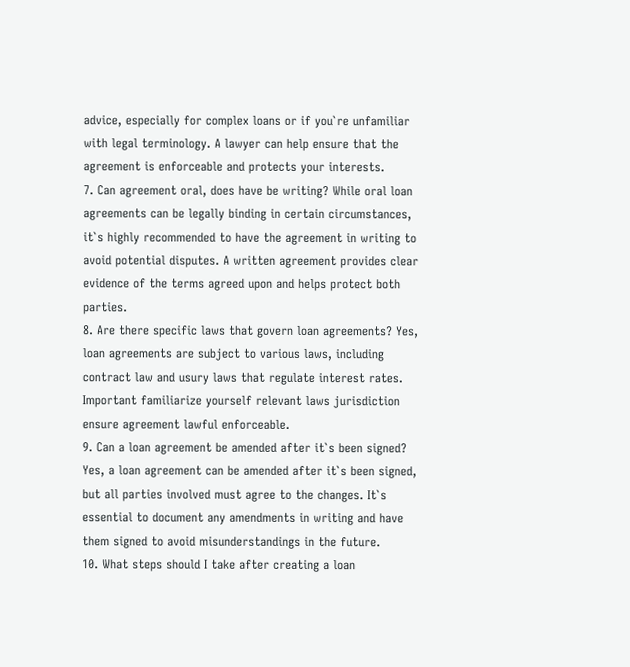advice, especially for complex loans or if you`re unfamiliar with legal terminology. A lawyer can help ensure that the agreement is enforceable and protects your interests.
7. Can agreement oral, does have be writing? While oral loan agreements can be legally binding in certain circumstances, it`s highly recommended to have the agreement in writing to avoid potential disputes. A written agreement provides clear evidence of the terms agreed upon and helps protect both parties.
8. Are there specific laws that govern loan agreements? Yes, loan agreements are subject to various laws, including contract law and usury laws that regulate interest rates. Important familiarize yourself relevant laws jurisdiction ensure agreement lawful enforceable.
9. Can a loan agreement be amended after it`s been signed? Yes, a loan agreement can be amended after it`s been signed, but all parties involved must agree to the changes. It`s essential to document any amendments in writing and have them signed to avoid misunderstandings in the future.
10. What steps should I take after creating a loan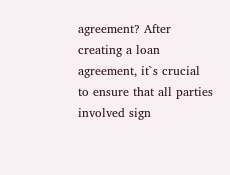agreement? After creating a loan agreement, it`s crucial to ensure that all parties involved sign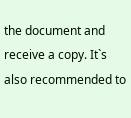the document and receive a copy. It`s also recommended to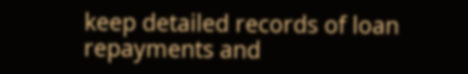keep detailed records of loan repayments and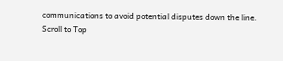communications to avoid potential disputes down the line.
Scroll to Top